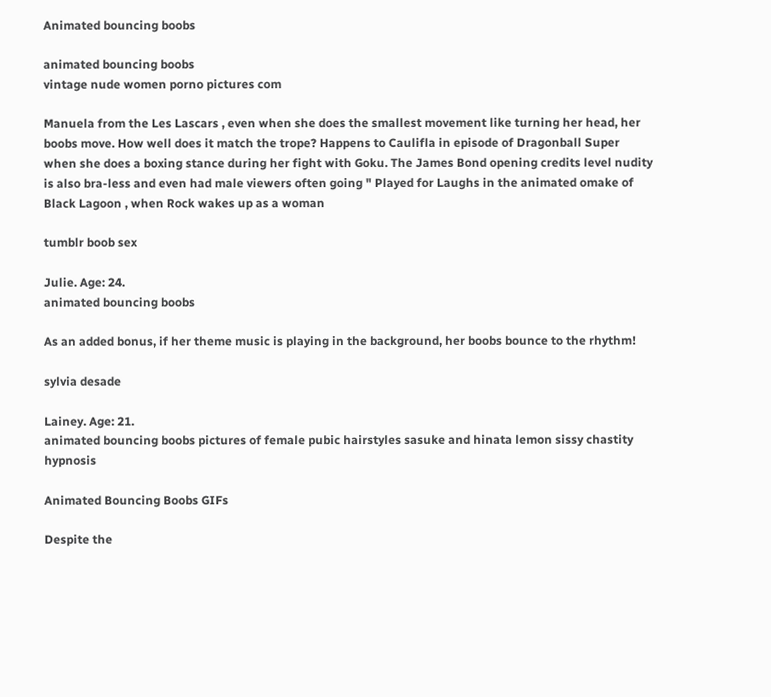Animated bouncing boobs

animated bouncing boobs
vintage nude women porno pictures com

Manuela from the Les Lascars , even when she does the smallest movement like turning her head, her boobs move. How well does it match the trope? Happens to Caulifla in episode of Dragonball Super when she does a boxing stance during her fight with Goku. The James Bond opening credits level nudity is also bra-less and even had male viewers often going " Played for Laughs in the animated omake of Black Lagoon , when Rock wakes up as a woman

tumblr boob sex

Julie. Age: 24.
animated bouncing boobs

As an added bonus, if her theme music is playing in the background, her boobs bounce to the rhythm!

sylvia desade

Lainey. Age: 21.
animated bouncing boobs pictures of female pubic hairstyles sasuke and hinata lemon sissy chastity hypnosis

Animated Bouncing Boobs GIFs

Despite the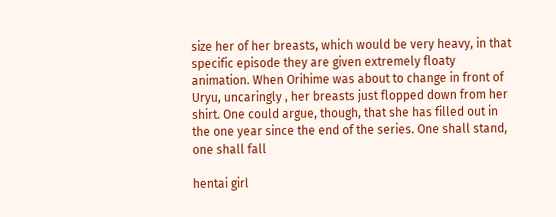size her of her breasts, which would be very heavy, in that specific episode they are given extremely floaty animation. When Orihime was about to change in front of Uryu, uncaringly , her breasts just flopped down from her shirt. One could argue, though, that she has filled out in the one year since the end of the series. One shall stand, one shall fall

hentai girl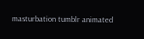masturbation tumblr animated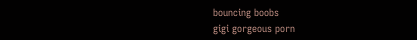bouncing boobs
gigi gorgeous porn